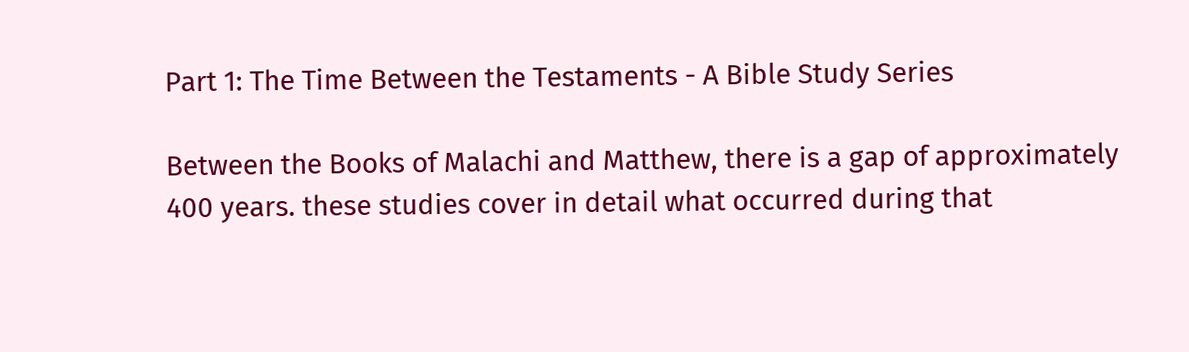Part 1: The Time Between the Testaments - A Bible Study Series

Between the Books of Malachi and Matthew, there is a gap of approximately 400 years. these studies cover in detail what occurred during that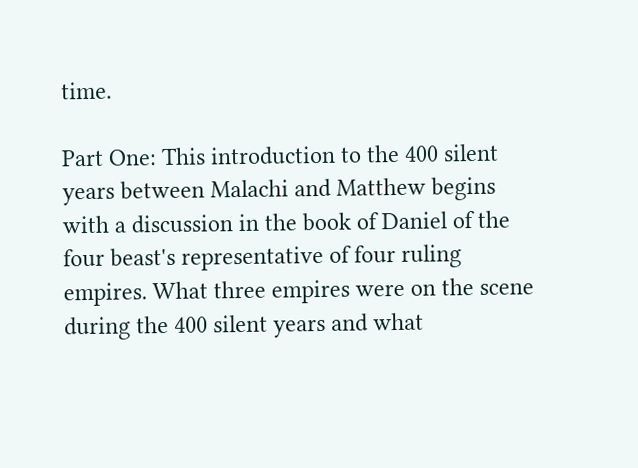time.

Part One: This introduction to the 400 silent years between Malachi and Matthew begins with a discussion in the book of Daniel of the four beast's representative of four ruling empires. What three empires were on the scene during the 400 silent years and what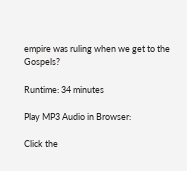empire was ruling when we get to the Gospels?

Runtime: 34 minutes

Play MP3 Audio in Browser:

Click the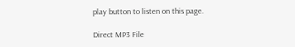play button to listen on this page.

Direct MP3 File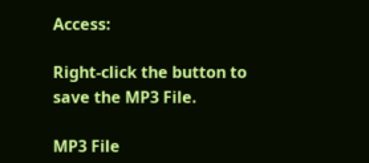Access:

Right-click the button to save the MP3 File.

MP3 File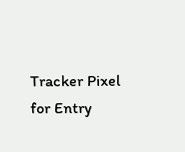Tracker Pixel for Entry